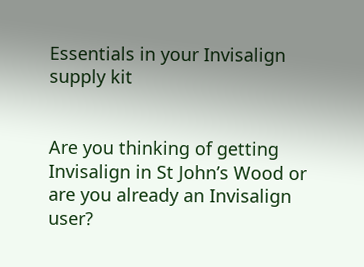Essentials in your Invisalign supply kit


Are you thinking of getting Invisalign in St John’s Wood or are you already an Invisalign user?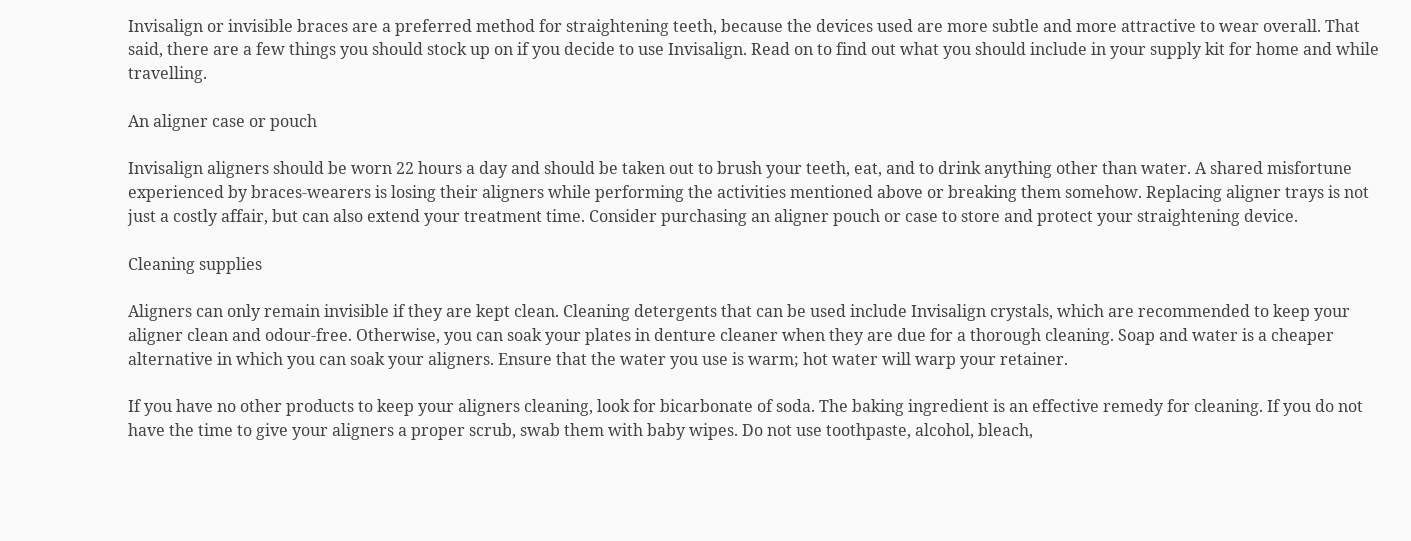Invisalign or invisible braces are a preferred method for straightening teeth, because the devices used are more subtle and more attractive to wear overall. That said, there are a few things you should stock up on if you decide to use Invisalign. Read on to find out what you should include in your supply kit for home and while travelling.

An aligner case or pouch

Invisalign aligners should be worn 22 hours a day and should be taken out to brush your teeth, eat, and to drink anything other than water. A shared misfortune experienced by braces-wearers is losing their aligners while performing the activities mentioned above or breaking them somehow. Replacing aligner trays is not just a costly affair, but can also extend your treatment time. Consider purchasing an aligner pouch or case to store and protect your straightening device.

Cleaning supplies

Aligners can only remain invisible if they are kept clean. Cleaning detergents that can be used include Invisalign crystals, which are recommended to keep your aligner clean and odour-free. Otherwise, you can soak your plates in denture cleaner when they are due for a thorough cleaning. Soap and water is a cheaper alternative in which you can soak your aligners. Ensure that the water you use is warm; hot water will warp your retainer.

If you have no other products to keep your aligners cleaning, look for bicarbonate of soda. The baking ingredient is an effective remedy for cleaning. If you do not have the time to give your aligners a proper scrub, swab them with baby wipes. Do not use toothpaste, alcohol, bleach,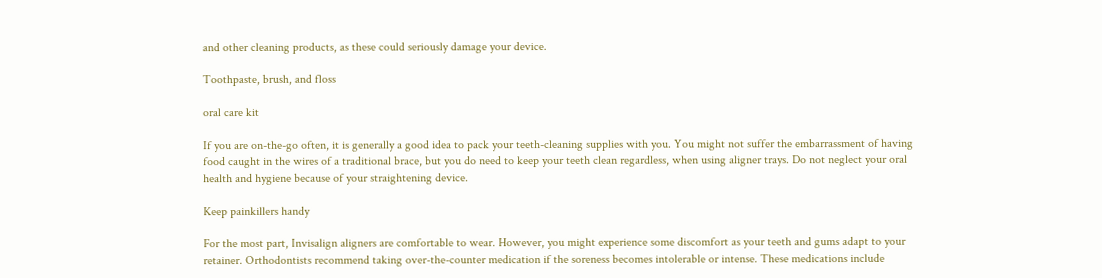and other cleaning products, as these could seriously damage your device.

Toothpaste, brush, and floss

oral care kit

If you are on-the-go often, it is generally a good idea to pack your teeth-cleaning supplies with you. You might not suffer the embarrassment of having food caught in the wires of a traditional brace, but you do need to keep your teeth clean regardless, when using aligner trays. Do not neglect your oral health and hygiene because of your straightening device.

Keep painkillers handy

For the most part, Invisalign aligners are comfortable to wear. However, you might experience some discomfort as your teeth and gums adapt to your retainer. Orthodontists recommend taking over-the-counter medication if the soreness becomes intolerable or intense. These medications include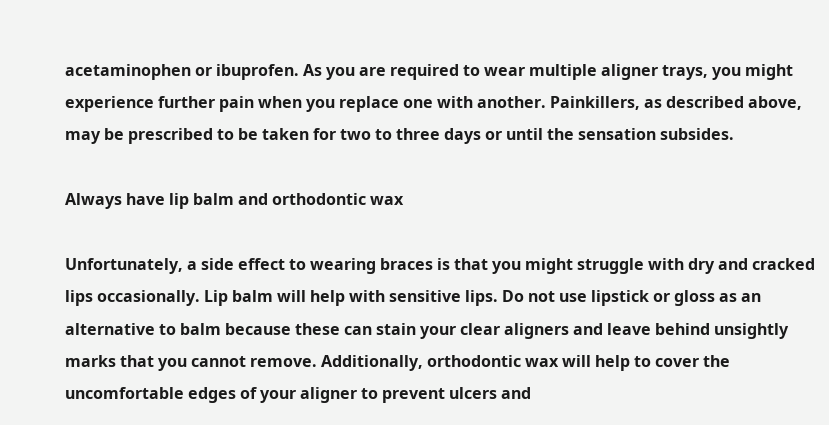acetaminophen or ibuprofen. As you are required to wear multiple aligner trays, you might experience further pain when you replace one with another. Painkillers, as described above, may be prescribed to be taken for two to three days or until the sensation subsides.

Always have lip balm and orthodontic wax

Unfortunately, a side effect to wearing braces is that you might struggle with dry and cracked lips occasionally. Lip balm will help with sensitive lips. Do not use lipstick or gloss as an alternative to balm because these can stain your clear aligners and leave behind unsightly marks that you cannot remove. Additionally, orthodontic wax will help to cover the uncomfortable edges of your aligner to prevent ulcers and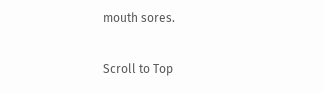mouth sores.

Scroll to Top